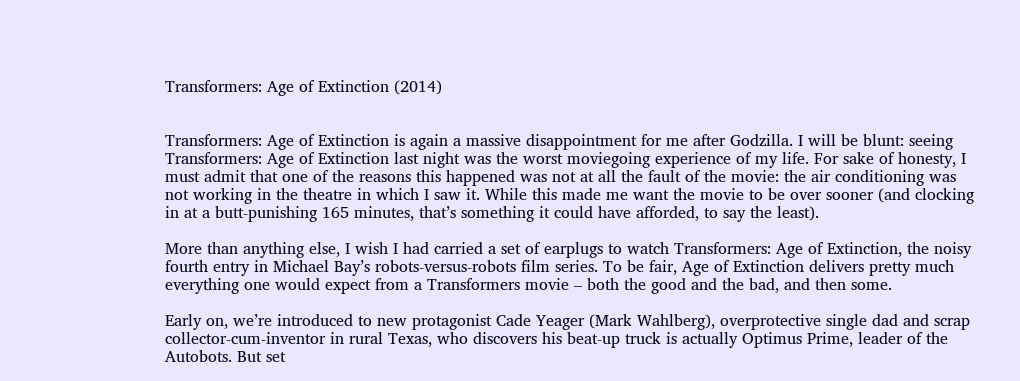Transformers: Age of Extinction (2014)


Transformers: Age of Extinction is again a massive disappointment for me after Godzilla. I will be blunt: seeing Transformers: Age of Extinction last night was the worst moviegoing experience of my life. For sake of honesty, I must admit that one of the reasons this happened was not at all the fault of the movie: the air conditioning was not working in the theatre in which I saw it. While this made me want the movie to be over sooner (and clocking in at a butt-punishing 165 minutes, that’s something it could have afforded, to say the least).

More than anything else, I wish I had carried a set of earplugs to watch Transformers: Age of Extinction, the noisy fourth entry in Michael Bay’s robots-versus-robots film series. To be fair, Age of Extinction delivers pretty much everything one would expect from a Transformers movie – both the good and the bad, and then some.

Early on, we’re introduced to new protagonist Cade Yeager (Mark Wahlberg), overprotective single dad and scrap collector-cum-inventor in rural Texas, who discovers his beat-up truck is actually Optimus Prime, leader of the Autobots. But set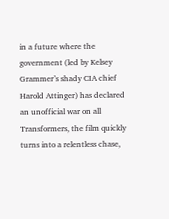in a future where the government (led by Kelsey Grammer’s shady CIA chief Harold Attinger) has declared an unofficial war on all Transformers, the film quickly turns into a relentless chase,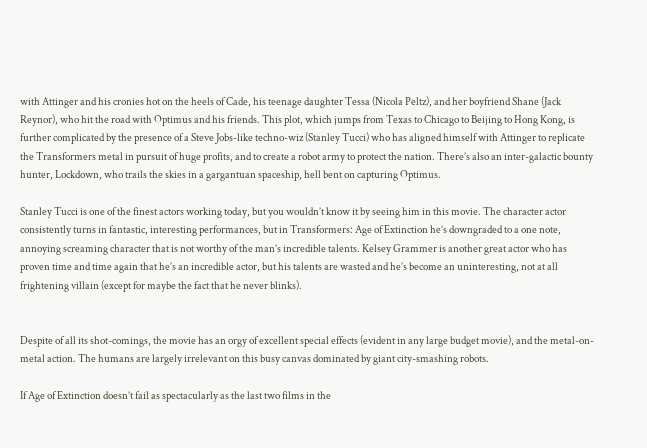with Attinger and his cronies hot on the heels of Cade, his teenage daughter Tessa (Nicola Peltz), and her boyfriend Shane (Jack Reynor), who hit the road with Optimus and his friends. This plot, which jumps from Texas to Chicago to Beijing to Hong Kong, is further complicated by the presence of a Steve Jobs-like techno-wiz (Stanley Tucci) who has aligned himself with Attinger to replicate the Transformers metal in pursuit of huge profits, and to create a robot army to protect the nation. There’s also an inter-galactic bounty hunter, Lockdown, who trails the skies in a gargantuan spaceship, hell bent on capturing Optimus.

Stanley Tucci is one of the finest actors working today, but you wouldn’t know it by seeing him in this movie. The character actor consistently turns in fantastic, interesting performances, but in Transformers: Age of Extinction he’s downgraded to a one note, annoying screaming character that is not worthy of the man’s incredible talents. Kelsey Grammer is another great actor who has proven time and time again that he’s an incredible actor, but his talents are wasted and he’s become an uninteresting, not at all frightening villain (except for maybe the fact that he never blinks).


Despite of all its shot-comings, the movie has an orgy of excellent special effects (evident in any large budget movie), and the metal-on-metal action. The humans are largely irrelevant on this busy canvas dominated by giant city-smashing robots.

If Age of Extinction doesn’t fail as spectacularly as the last two films in the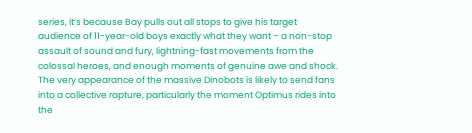series, it’s because Bay pulls out all stops to give his target audience of 11-year-old boys exactly what they want – a non-stop assault of sound and fury, lightning-fast movements from the colossal heroes, and enough moments of genuine awe and shock. The very appearance of the massive Dinobots is likely to send fans into a collective rapture, particularly the moment Optimus rides into the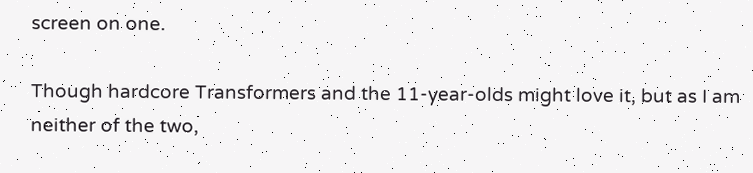screen on one.

Though hardcore Transformers and the 11-year-olds might love it, but as I am neither of the two,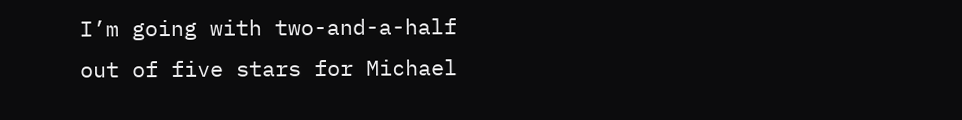I’m going with two-and-a-half out of five stars for Michael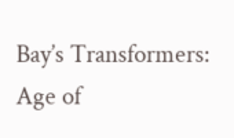Bay’s Transformers: Age of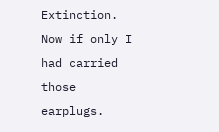Extinction. Now if only I had carried those earplugs.